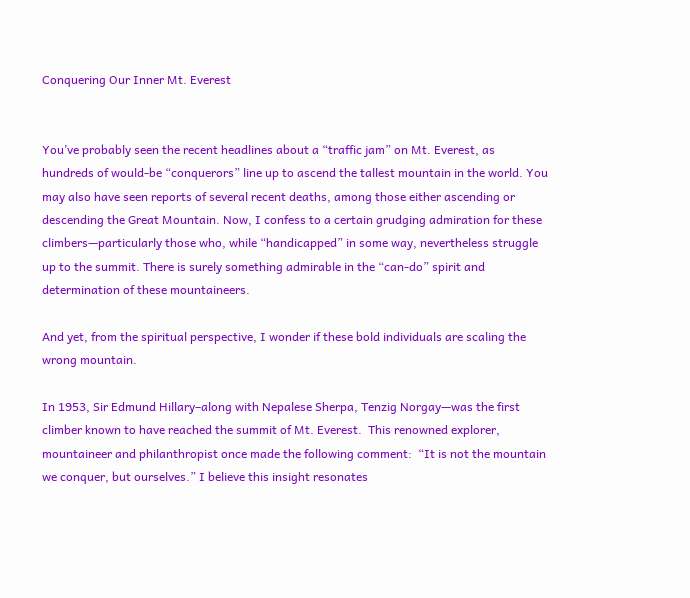Conquering Our Inner Mt. Everest


You’ve probably seen the recent headlines about a “traffic jam” on Mt. Everest, as hundreds of would-be “conquerors” line up to ascend the tallest mountain in the world. You may also have seen reports of several recent deaths, among those either ascending or descending the Great Mountain. Now, I confess to a certain grudging admiration for these climbers—particularly those who, while “handicapped” in some way, nevertheless struggle up to the summit. There is surely something admirable in the “can-do” spirit and determination of these mountaineers.

And yet, from the spiritual perspective, I wonder if these bold individuals are scaling the wrong mountain.

In 1953, Sir Edmund Hillary–along with Nepalese Sherpa, Tenzig Norgay—was the first climber known to have reached the summit of Mt. Everest.  This renowned explorer, mountaineer and philanthropist once made the following comment:  “It is not the mountain we conquer, but ourselves.” I believe this insight resonates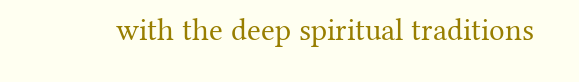with the deep spiritual traditions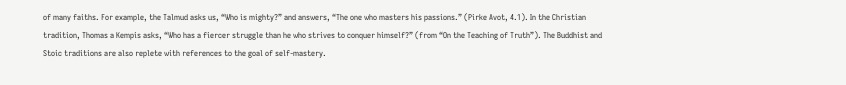of many faiths. For example, the Talmud asks us, “Who is mighty?” and answers, “The one who masters his passions.” (Pirke Avot, 4.1). In the Christian tradition, Thomas a Kempis asks, “Who has a fiercer struggle than he who strives to conquer himself?” (from “On the Teaching of Truth”). The Buddhist and Stoic traditions are also replete with references to the goal of self-mastery.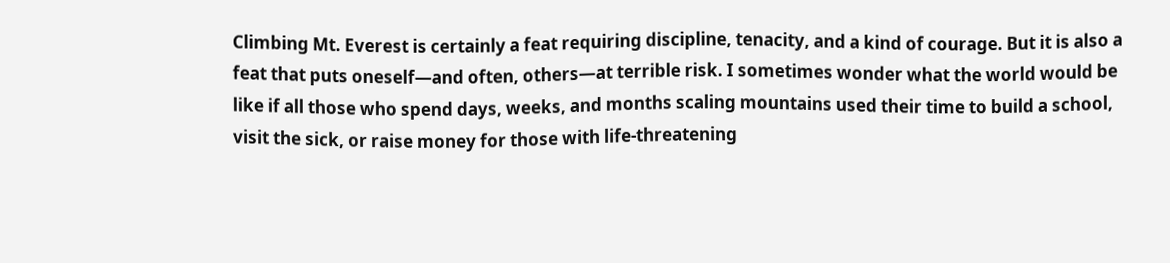Climbing Mt. Everest is certainly a feat requiring discipline, tenacity, and a kind of courage. But it is also a feat that puts oneself—and often, others—at terrible risk. I sometimes wonder what the world would be like if all those who spend days, weeks, and months scaling mountains used their time to build a school, visit the sick, or raise money for those with life-threatening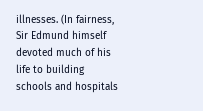illnesses. (In fairness, Sir Edmund himself devoted much of his life to building schools and hospitals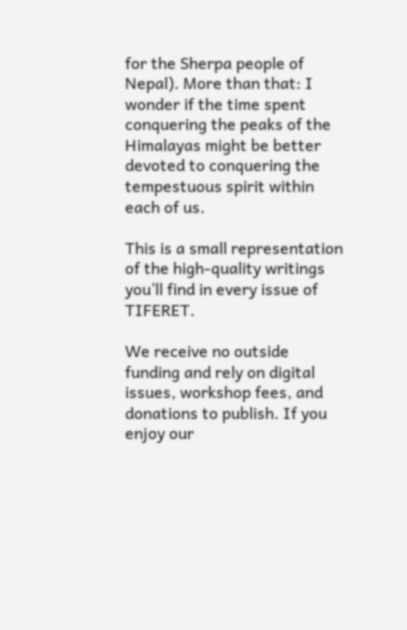for the Sherpa people of Nepal). More than that: I wonder if the time spent conquering the peaks of the Himalayas might be better devoted to conquering the tempestuous spirit within each of us.

This is a small representation of the high-quality writings you’ll find in every issue of TIFERET.

We receive no outside funding and rely on digital issues, workshop fees, and donations to publish. If you enjoy our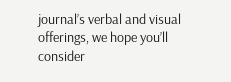journal’s verbal and visual offerings, we hope you’ll consider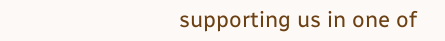supporting us in one of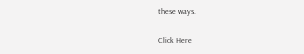these ways.

Click Here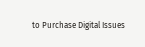to Purchase Digital Issues